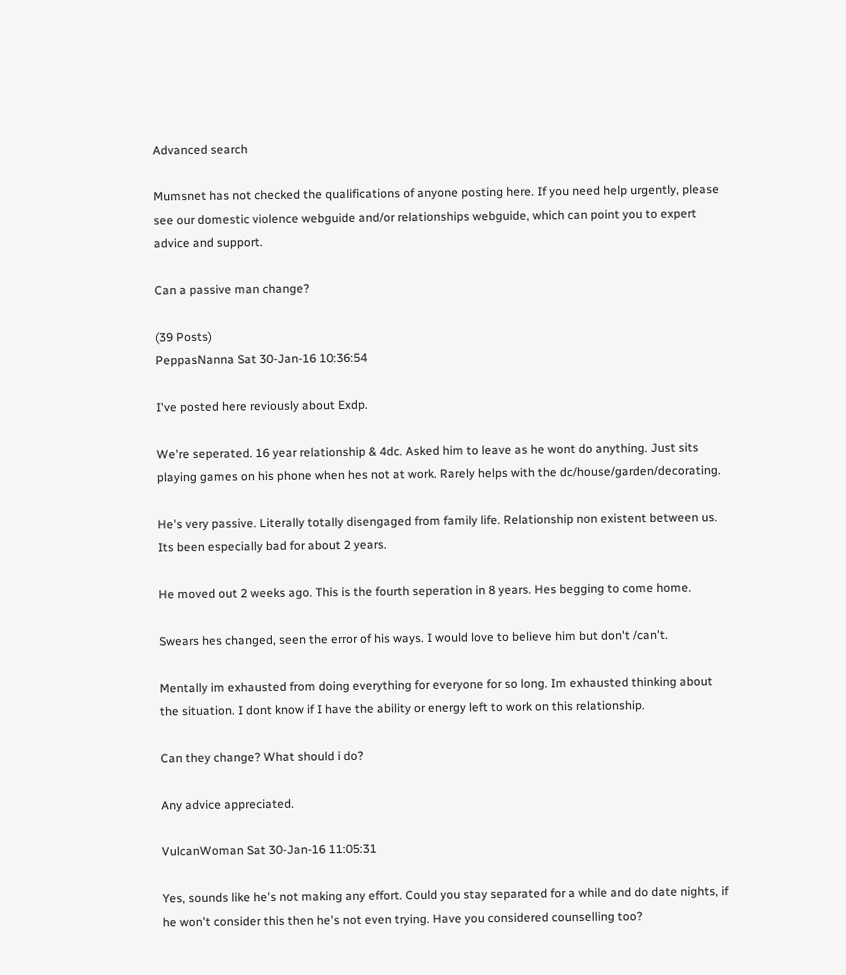Advanced search

Mumsnet has not checked the qualifications of anyone posting here. If you need help urgently, please see our domestic violence webguide and/or relationships webguide, which can point you to expert advice and support.

Can a passive man change?

(39 Posts)
PeppasNanna Sat 30-Jan-16 10:36:54

I've posted here reviously about Exdp.

We're seperated. 16 year relationship & 4dc. Asked him to leave as he wont do anything. Just sits playing games on his phone when hes not at work. Rarely helps with the dc/house/garden/decorating.

He's very passive. Literally totally disengaged from family life. Relationship non existent between us. Its been especially bad for about 2 years.

He moved out 2 weeks ago. This is the fourth seperation in 8 years. Hes begging to come home.

Swears hes changed, seen the error of his ways. I would love to believe him but don't /can't.

Mentally im exhausted from doing everything for everyone for so long. Im exhausted thinking about the situation. I dont know if I have the ability or energy left to work on this relationship.

Can they change? What should i do?

Any advice appreciated.

VulcanWoman Sat 30-Jan-16 11:05:31

Yes, sounds like he's not making any effort. Could you stay separated for a while and do date nights, if he won't consider this then he's not even trying. Have you considered counselling too?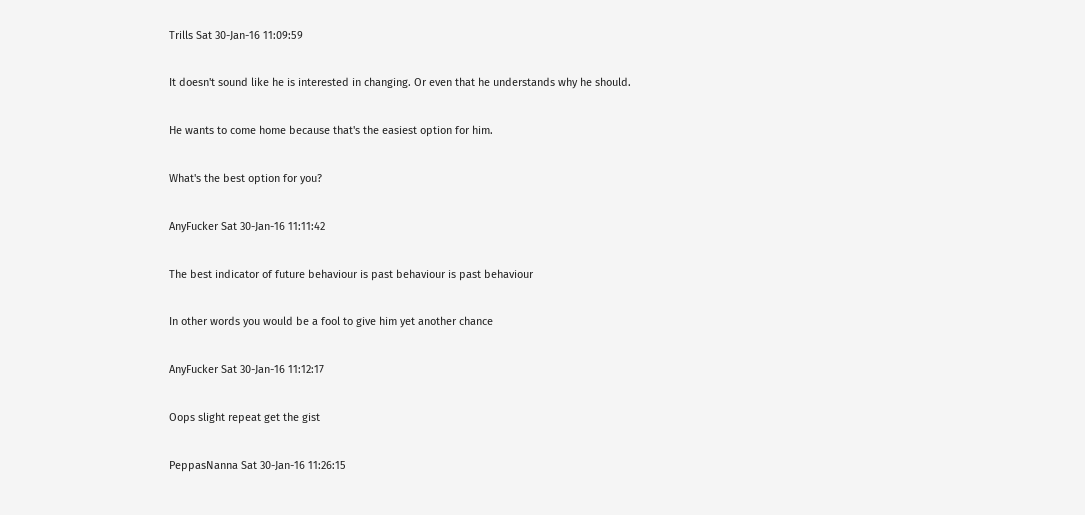Trills Sat 30-Jan-16 11:09:59

It doesn't sound like he is interested in changing. Or even that he understands why he should.

He wants to come home because that's the easiest option for him.

What's the best option for you?

AnyFucker Sat 30-Jan-16 11:11:42

The best indicator of future behaviour is past behaviour is past behaviour

In other words you would be a fool to give him yet another chance

AnyFucker Sat 30-Jan-16 11:12:17

Oops slight repeat get the gist

PeppasNanna Sat 30-Jan-16 11:26:15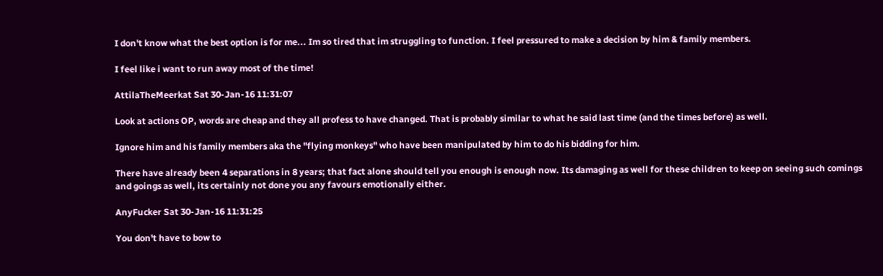I don't know what the best option is for me... Im so tired that im struggling to function. I feel pressured to make a decision by him & family members.

I feel like i want to run away most of the time!

AttilaTheMeerkat Sat 30-Jan-16 11:31:07

Look at actions OP, words are cheap and they all profess to have changed. That is probably similar to what he said last time (and the times before) as well.

Ignore him and his family members aka the "flying monkeys" who have been manipulated by him to do his bidding for him.

There have already been 4 separations in 8 years; that fact alone should tell you enough is enough now. Its damaging as well for these children to keep on seeing such comings and goings as well, its certainly not done you any favours emotionally either.

AnyFucker Sat 30-Jan-16 11:31:25

You don't have to bow to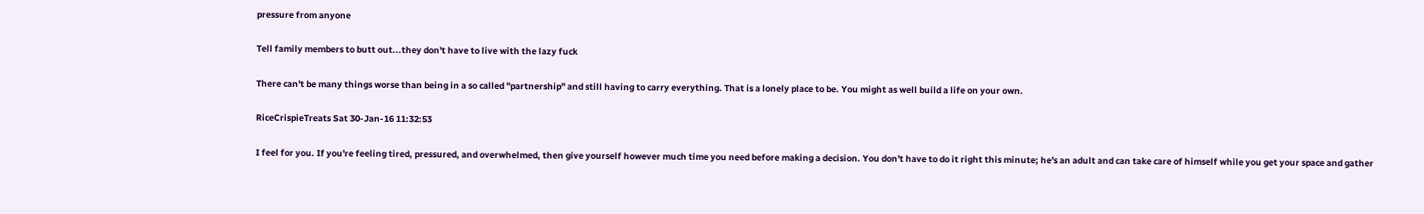pressure from anyone

Tell family members to butt out...they don't have to live with the lazy fuck

There can't be many things worse than being in a so called "partnership" and still having to carry everything. That is a lonely place to be. You might as well build a life on your own.

RiceCrispieTreats Sat 30-Jan-16 11:32:53

I feel for you. If you're feeling tired, pressured, and overwhelmed, then give yourself however much time you need before making a decision. You don't have to do it right this minute; he's an adult and can take care of himself while you get your space and gather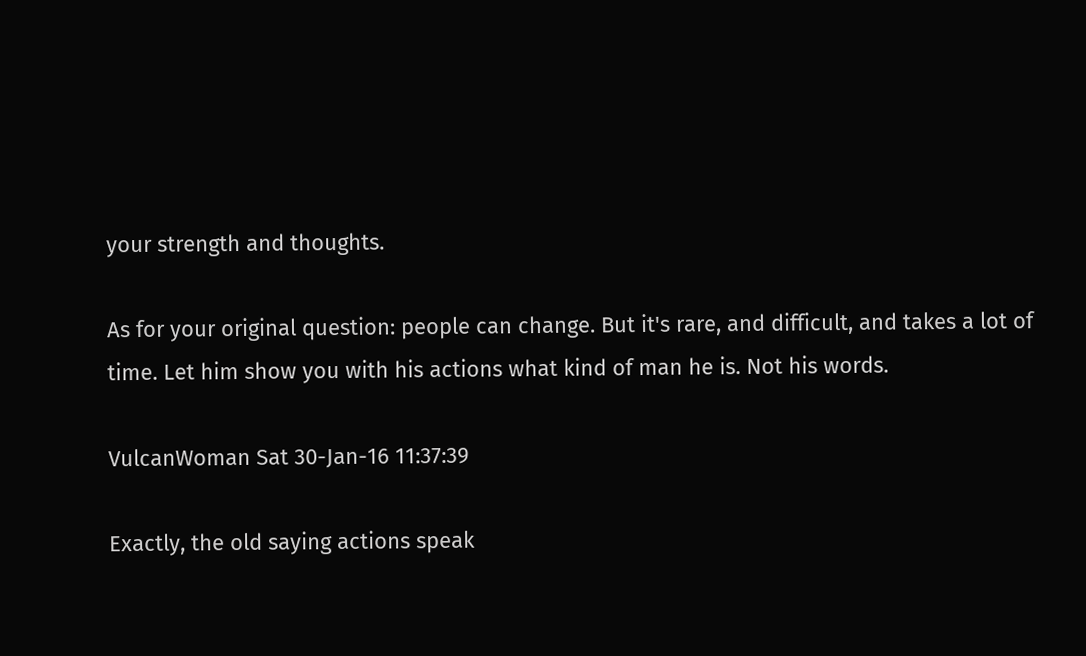your strength and thoughts.

As for your original question: people can change. But it's rare, and difficult, and takes a lot of time. Let him show you with his actions what kind of man he is. Not his words.

VulcanWoman Sat 30-Jan-16 11:37:39

Exactly, the old saying actions speak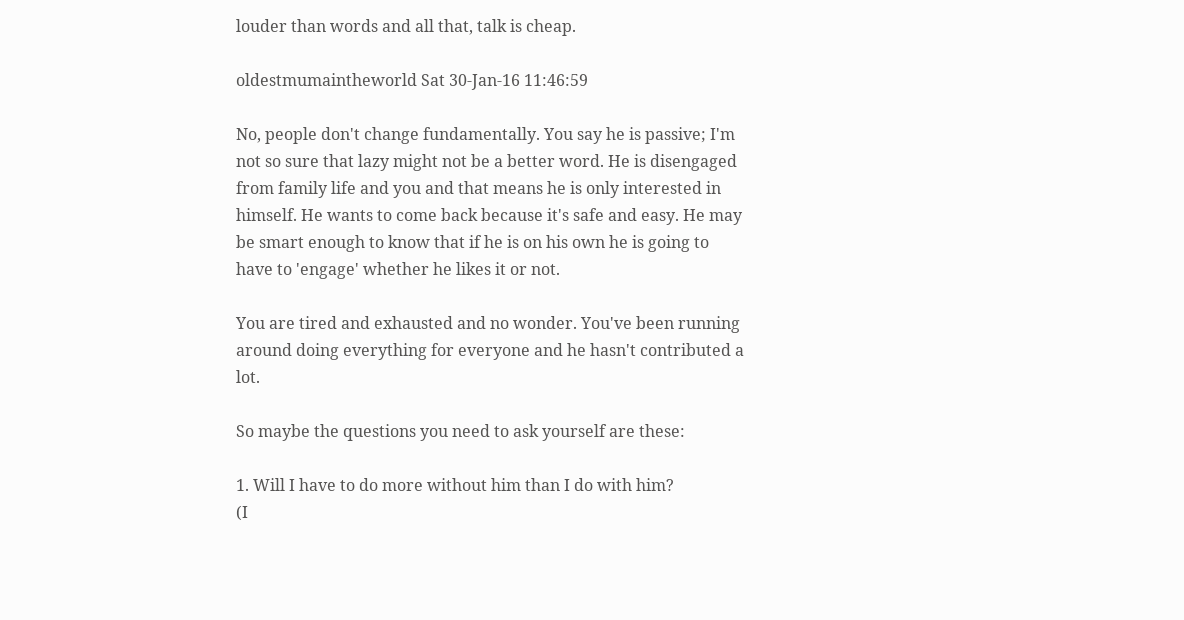louder than words and all that, talk is cheap.

oldestmumaintheworld Sat 30-Jan-16 11:46:59

No, people don't change fundamentally. You say he is passive; I'm not so sure that lazy might not be a better word. He is disengaged from family life and you and that means he is only interested in himself. He wants to come back because it's safe and easy. He may be smart enough to know that if he is on his own he is going to have to 'engage' whether he likes it or not.

You are tired and exhausted and no wonder. You've been running around doing everything for everyone and he hasn't contributed a lot.

So maybe the questions you need to ask yourself are these:

1. Will I have to do more without him than I do with him?
(I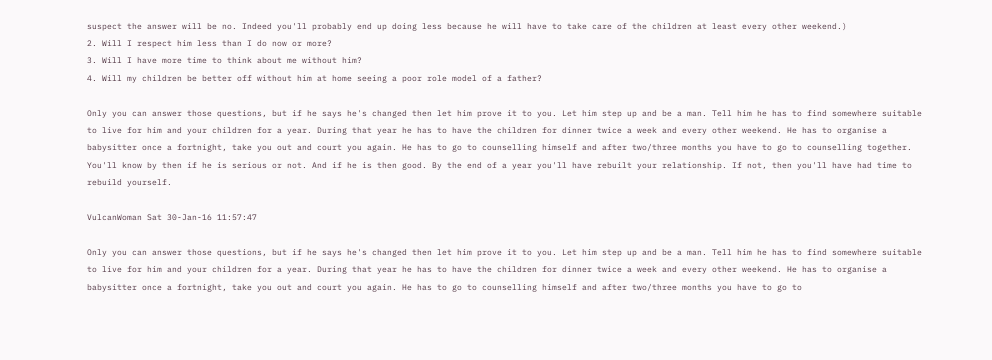suspect the answer will be no. Indeed you'll probably end up doing less because he will have to take care of the children at least every other weekend.)
2. Will I respect him less than I do now or more?
3. Will I have more time to think about me without him?
4. Will my children be better off without him at home seeing a poor role model of a father?

Only you can answer those questions, but if he says he's changed then let him prove it to you. Let him step up and be a man. Tell him he has to find somewhere suitable to live for him and your children for a year. During that year he has to have the children for dinner twice a week and every other weekend. He has to organise a babysitter once a fortnight, take you out and court you again. He has to go to counselling himself and after two/three months you have to go to counselling together. You'll know by then if he is serious or not. And if he is then good. By the end of a year you'll have rebuilt your relationship. If not, then you'll have had time to rebuild yourself.

VulcanWoman Sat 30-Jan-16 11:57:47

Only you can answer those questions, but if he says he's changed then let him prove it to you. Let him step up and be a man. Tell him he has to find somewhere suitable to live for him and your children for a year. During that year he has to have the children for dinner twice a week and every other weekend. He has to organise a babysitter once a fortnight, take you out and court you again. He has to go to counselling himself and after two/three months you have to go to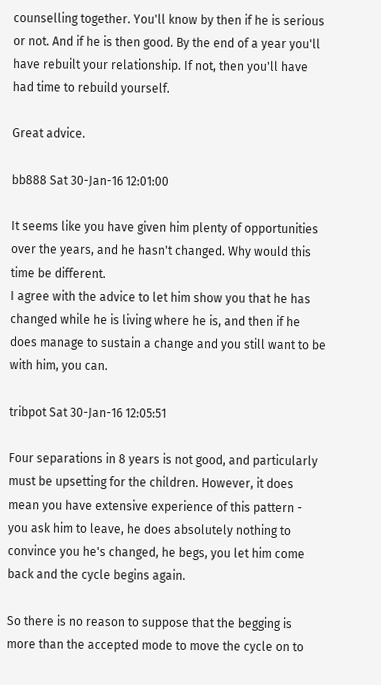counselling together. You'll know by then if he is serious or not. And if he is then good. By the end of a year you'll have rebuilt your relationship. If not, then you'll have had time to rebuild yourself.

Great advice.

bb888 Sat 30-Jan-16 12:01:00

It seems like you have given him plenty of opportunities over the years, and he hasn't changed. Why would this time be different.
I agree with the advice to let him show you that he has changed while he is living where he is, and then if he does manage to sustain a change and you still want to be with him, you can.

tribpot Sat 30-Jan-16 12:05:51

Four separations in 8 years is not good, and particularly must be upsetting for the children. However, it does mean you have extensive experience of this pattern - you ask him to leave, he does absolutely nothing to convince you he's changed, he begs, you let him come back and the cycle begins again.

So there is no reason to suppose that the begging is more than the accepted mode to move the cycle on to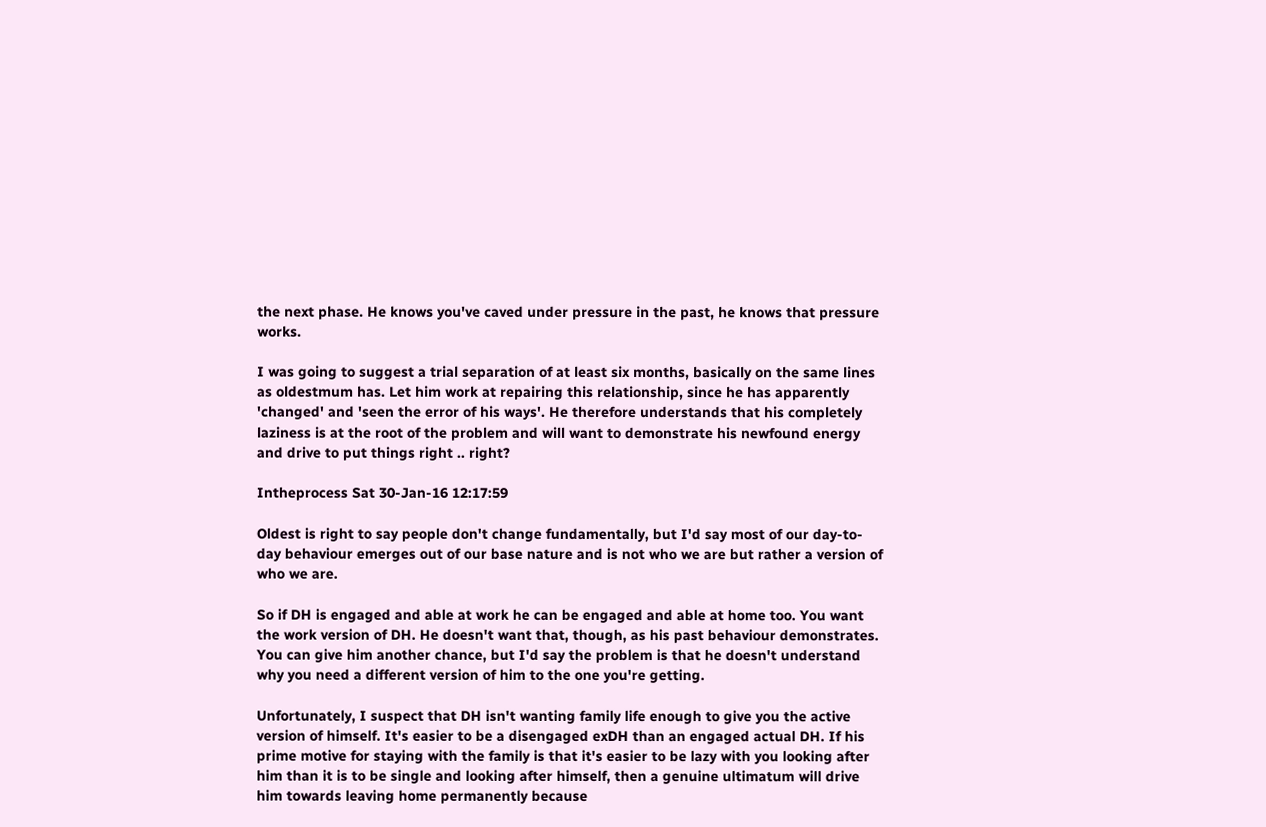the next phase. He knows you've caved under pressure in the past, he knows that pressure works.

I was going to suggest a trial separation of at least six months, basically on the same lines as oldestmum has. Let him work at repairing this relationship, since he has apparently 'changed' and 'seen the error of his ways'. He therefore understands that his completely laziness is at the root of the problem and will want to demonstrate his newfound energy and drive to put things right .. right?

Intheprocess Sat 30-Jan-16 12:17:59

Oldest is right to say people don't change fundamentally, but I'd say most of our day-to-day behaviour emerges out of our base nature and is not who we are but rather a version of who we are.

So if DH is engaged and able at work he can be engaged and able at home too. You want the work version of DH. He doesn't want that, though, as his past behaviour demonstrates. You can give him another chance, but I'd say the problem is that he doesn't understand why you need a different version of him to the one you're getting.

Unfortunately, I suspect that DH isn't wanting family life enough to give you the active version of himself. It's easier to be a disengaged exDH than an engaged actual DH. If his prime motive for staying with the family is that it's easier to be lazy with you looking after him than it is to be single and looking after himself, then a genuine ultimatum will drive him towards leaving home permanently because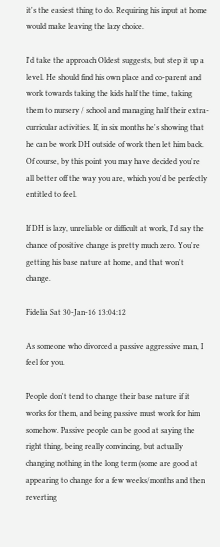it's the easiest thing to do. Requiring his input at home would make leaving the lazy choice.

I'd take the approach Oldest suggests, but step it up a level. He should find his own place and co-parent and work towards taking the kids half the time, taking them to nursery / school and managing half their extra-curricular activities. If, in six months he's showing that he can be work DH outside of work then let him back. Of course, by this point you may have decided you're all better off the way you are, which you'd be perfectly entitled to feel.

If DH is lazy, unreliable or difficult at work, I'd say the chance of positive change is pretty much zero. You're getting his base nature at home, and that won't change.

Fidelia Sat 30-Jan-16 13:04:12

As someone who divorced a passive aggressive man, I feel for you.

People don't tend to change their base nature if it works for them, and being passive must work for him somehow. Passive people can be good at saying the right thing, being really convincing, but actually changing nothing in the long term (some are good at appearing to change for a few weeks/months and then reverting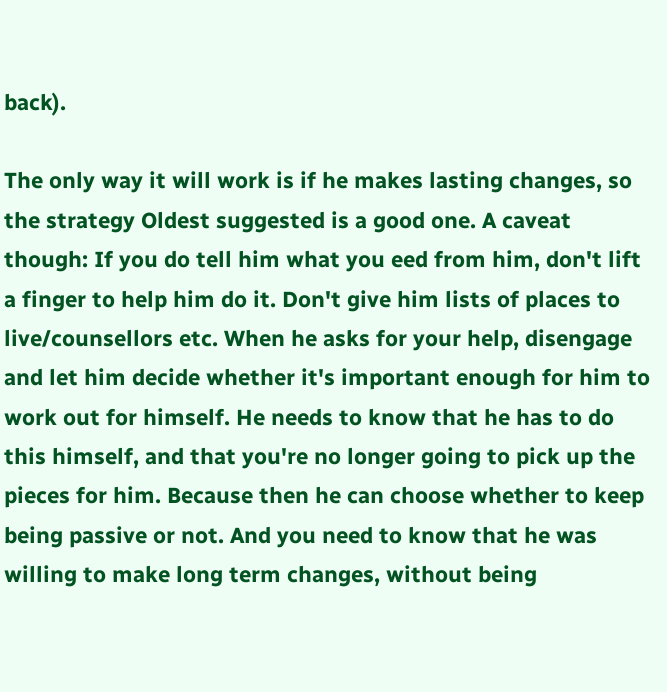back).

The only way it will work is if he makes lasting changes, so the strategy Oldest suggested is a good one. A caveat though: If you do tell him what you eed from him, don't lift a finger to help him do it. Don't give him lists of places to live/counsellors etc. When he asks for your help, disengage and let him decide whether it's important enough for him to work out for himself. He needs to know that he has to do this himself, and that you're no longer going to pick up the pieces for him. Because then he can choose whether to keep being passive or not. And you need to know that he was willing to make long term changes, without being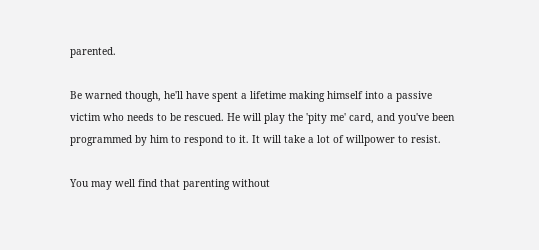parented.

Be warned though, he'll have spent a lifetime making himself into a passive victim who needs to be rescued. He will play the 'pity me' card, and you've been programmed by him to respond to it. It will take a lot of willpower to resist.

You may well find that parenting without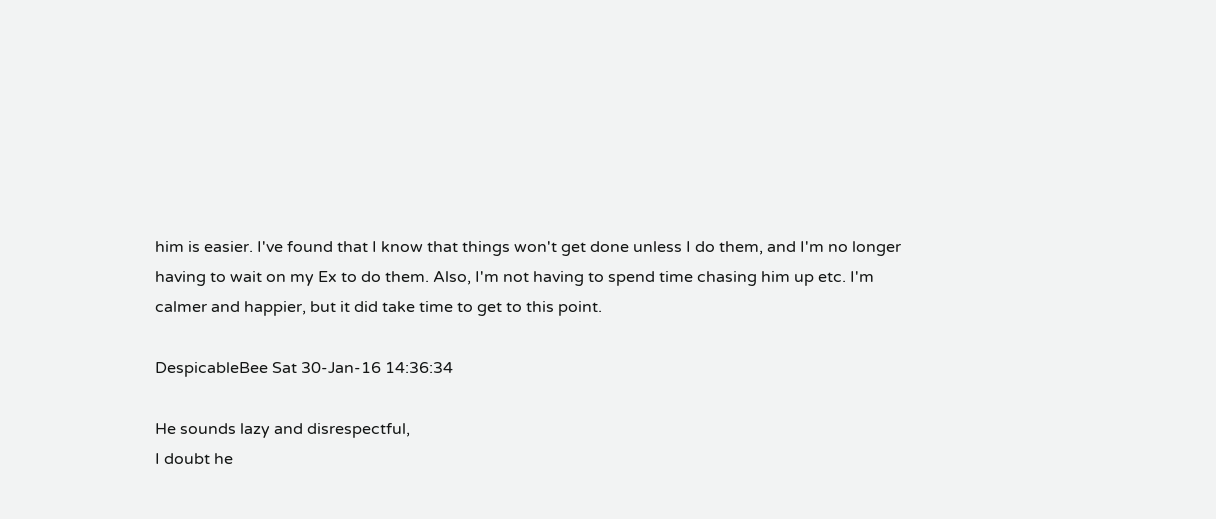him is easier. I've found that I know that things won't get done unless I do them, and I'm no longer having to wait on my Ex to do them. Also, I'm not having to spend time chasing him up etc. I'm calmer and happier, but it did take time to get to this point.

DespicableBee Sat 30-Jan-16 14:36:34

He sounds lazy and disrespectful,
I doubt he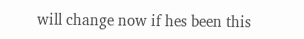will change now if hes been this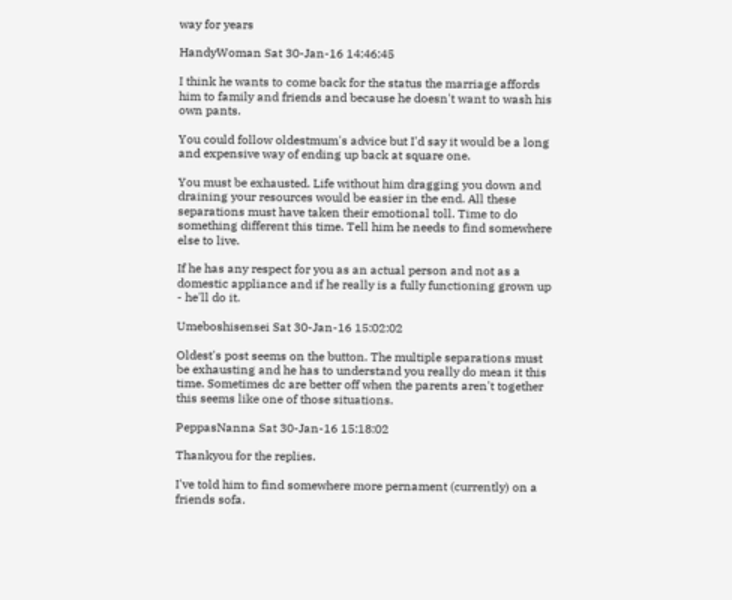way for years

HandyWoman Sat 30-Jan-16 14:46:45

I think he wants to come back for the status the marriage affords him to family and friends and because he doesn't want to wash his own pants.

You could follow oldestmum's advice but I'd say it would be a long and expensive way of ending up back at square one.

You must be exhausted. Life without him dragging you down and draining your resources would be easier in the end. All these separations must have taken their emotional toll. Time to do something different this time. Tell him he needs to find somewhere else to live.

If he has any respect for you as an actual person and not as a domestic appliance and if he really is a fully functioning grown up - he'll do it.

Umeboshisensei Sat 30-Jan-16 15:02:02

Oldest's post seems on the button. The multiple separations must be exhausting and he has to understand you really do mean it this time. Sometimes dc are better off when the parents aren't together this seems like one of those situations.

PeppasNanna Sat 30-Jan-16 15:18:02

Thankyou for the replies.

I've told him to find somewhere more pernament (currently) on a friends sofa.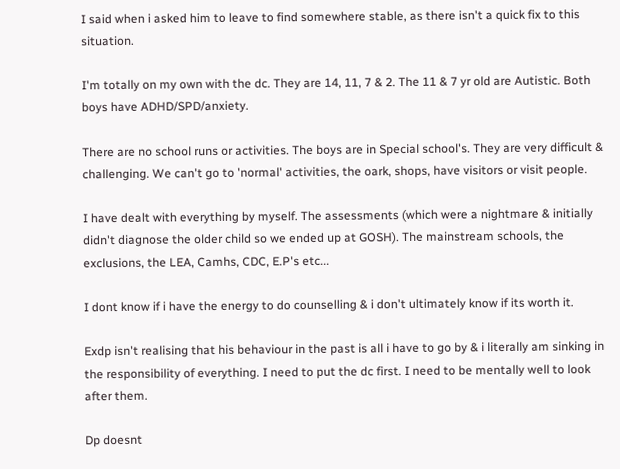I said when i asked him to leave to find somewhere stable, as there isn't a quick fix to this situation.

I'm totally on my own with the dc. They are 14, 11, 7 & 2. The 11 & 7 yr old are Autistic. Both boys have ADHD/SPD/anxiety.

There are no school runs or activities. The boys are in Special school's. They are very difficult & challenging. We can't go to 'normal' activities, the oark, shops, have visitors or visit people.

I have dealt with everything by myself. The assessments (which were a nightmare & initially didn't diagnose the older child so we ended up at GOSH). The mainstream schools, the exclusions, the LEA, Camhs, CDC, E.P's etc...

I dont know if i have the energy to do counselling & i don't ultimately know if its worth it.

Exdp isn't realising that his behaviour in the past is all i have to go by & i literally am sinking in the responsibility of everything. I need to put the dc first. I need to be mentally well to look after them.

Dp doesnt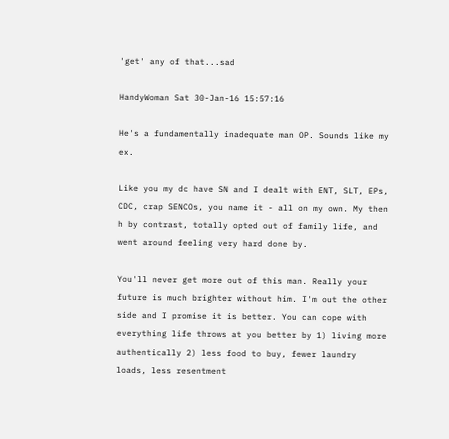'get' any of that...sad

HandyWoman Sat 30-Jan-16 15:57:16

He's a fundamentally inadequate man OP. Sounds like my ex.

Like you my dc have SN and I dealt with ENT, SLT, EPs, CDC, crap SENCOs, you name it - all on my own. My then h by contrast, totally opted out of family life, and went around feeling very hard done by.

You'll never get more out of this man. Really your future is much brighter without him. I'm out the other side and I promise it is better. You can cope with everything life throws at you better by 1) living more authentically 2) less food to buy, fewer laundry loads, less resentment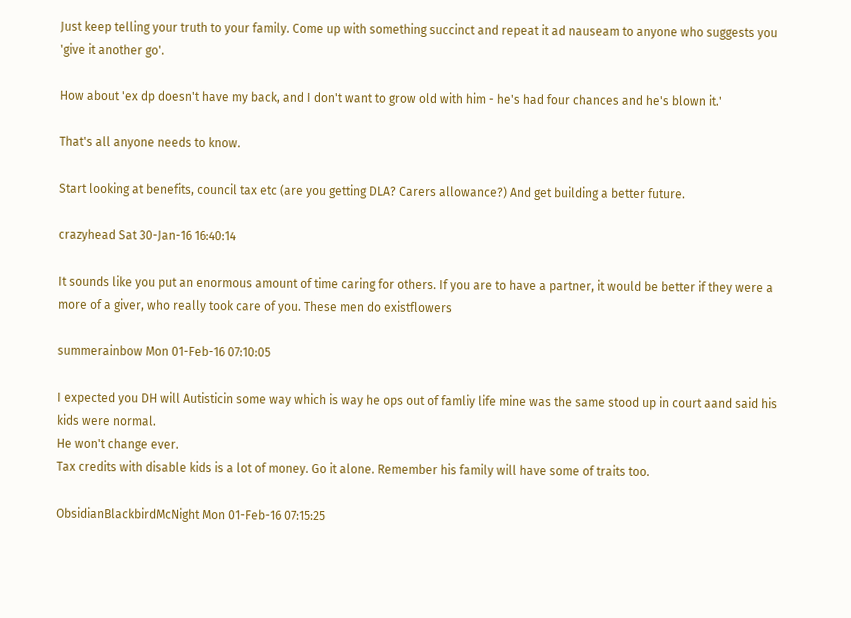Just keep telling your truth to your family. Come up with something succinct and repeat it ad nauseam to anyone who suggests you 'give it another go'.

How about 'ex dp doesn't have my back, and I don't want to grow old with him - he's had four chances and he's blown it.'

That's all anyone needs to know.

Start looking at benefits, council tax etc (are you getting DLA? Carers allowance?) And get building a better future.

crazyhead Sat 30-Jan-16 16:40:14

It sounds like you put an enormous amount of time caring for others. If you are to have a partner, it would be better if they were a more of a giver, who really took care of you. These men do existflowers

summerainbow Mon 01-Feb-16 07:10:05

I expected you DH will Autisticin some way which is way he ops out of famliy life mine was the same stood up in court aand said his kids were normal.
He won't change ever.
Tax credits with disable kids is a lot of money. Go it alone. Remember his family will have some of traits too.

ObsidianBlackbirdMcNight Mon 01-Feb-16 07:15:25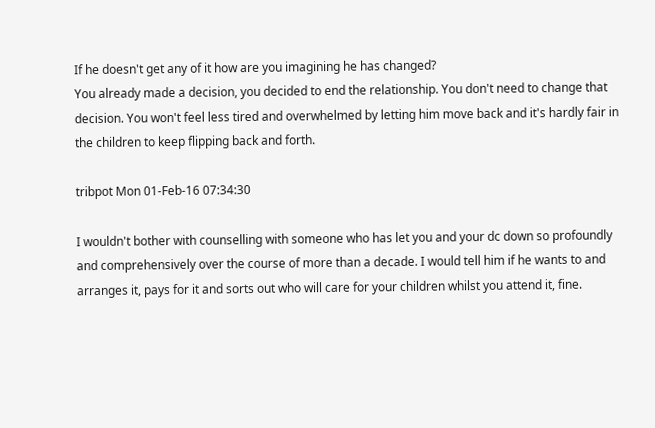If he doesn't get any of it how are you imagining he has changed?
You already made a decision, you decided to end the relationship. You don't need to change that decision. You won't feel less tired and overwhelmed by letting him move back and it's hardly fair in the children to keep flipping back and forth.

tribpot Mon 01-Feb-16 07:34:30

I wouldn't bother with counselling with someone who has let you and your dc down so profoundly and comprehensively over the course of more than a decade. I would tell him if he wants to and arranges it, pays for it and sorts out who will care for your children whilst you attend it, fine.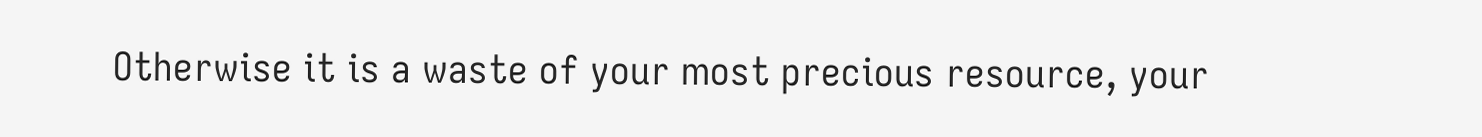Otherwise it is a waste of your most precious resource, your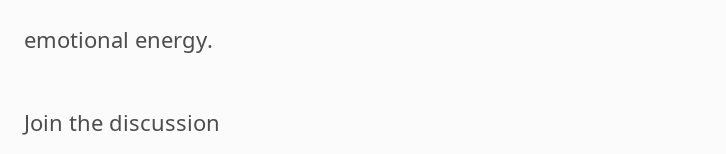emotional energy.

Join the discussion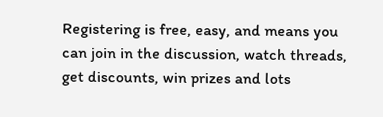Registering is free, easy, and means you can join in the discussion, watch threads, get discounts, win prizes and lots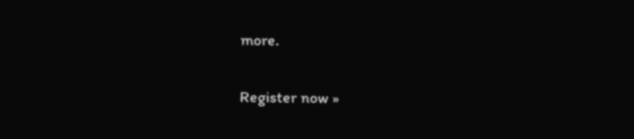more.

Register now »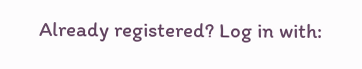Already registered? Log in with: